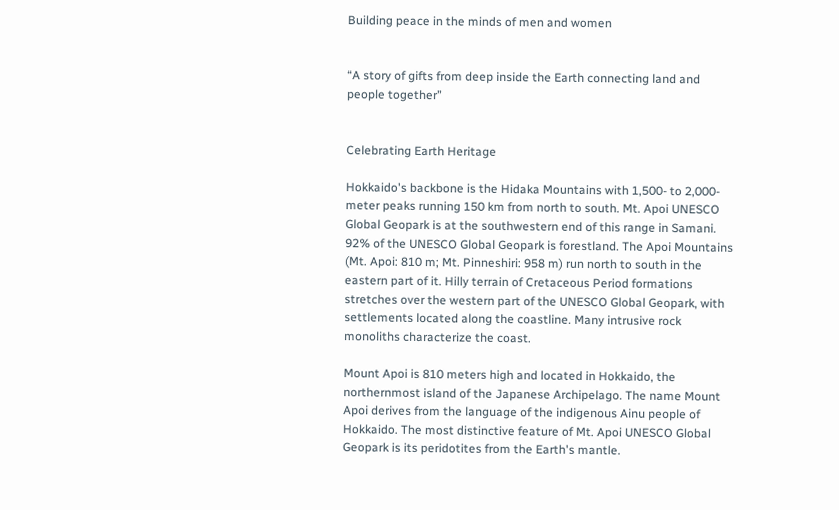Building peace in the minds of men and women


“A story of gifts from deep inside the Earth connecting land and people together”


Celebrating Earth Heritage

Hokkaido's backbone is the Hidaka Mountains with 1,500- to 2,000-meter peaks running 150 km from north to south. Mt. Apoi UNESCO Global Geopark is at the southwestern end of this range in Samani. 92% of the UNESCO Global Geopark is forestland. The Apoi Mountains (Mt. Apoi: 810 m; Mt. Pinneshiri: 958 m) run north to south in the eastern part of it. Hilly terrain of Cretaceous Period formations stretches over the western part of the UNESCO Global Geopark, with settlements located along the coastline. Many intrusive rock monoliths characterize the coast.

Mount Apoi is 810 meters high and located in Hokkaido, the northernmost island of the Japanese Archipelago. The name Mount Apoi derives from the language of the indigenous Ainu people of Hokkaido. The most distinctive feature of Mt. Apoi UNESCO Global Geopark is its peridotites from the Earth's mantle.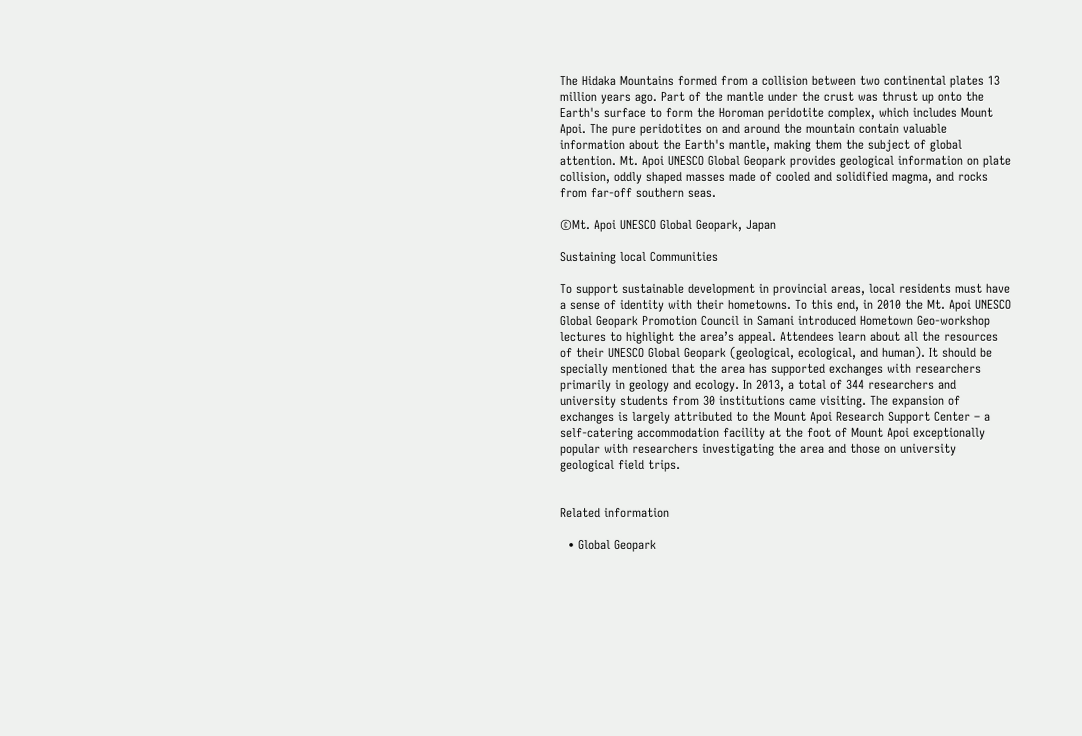The Hidaka Mountains formed from a collision between two continental plates 13 million years ago. Part of the mantle under the crust was thrust up onto the Earth's surface to form the Horoman peridotite complex, which includes Mount Apoi. The pure peridotites on and around the mountain contain valuable information about the Earth's mantle, making them the subject of global attention. Mt. Apoi UNESCO Global Geopark provides geological information on plate collision, oddly shaped masses made of cooled and solidified magma, and rocks from far-off southern seas.

©Mt. Apoi UNESCO Global Geopark, Japan

Sustaining local Communities

To support sustainable development in provincial areas, local residents must have a sense of identity with their hometowns. To this end, in 2010 the Mt. Apoi UNESCO Global Geopark Promotion Council in Samani introduced Hometown Geo-workshop lectures to highlight the area’s appeal. Attendees learn about all the resources of their UNESCO Global Geopark (geological, ecological, and human). It should be specially mentioned that the area has supported exchanges with researchers primarily in geology and ecology. In 2013, a total of 344 researchers and university students from 30 institutions came visiting. The expansion of exchanges is largely attributed to the Mount Apoi Research Support Center – a self-catering accommodation facility at the foot of Mount Apoi exceptionally popular with researchers investigating the area and those on university geological field trips.


Related information

  • Global Geopark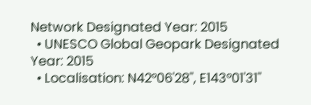Network Designated Year: 2015
  • UNESCO Global Geopark Designated Year: 2015
  • Localisation: N42°06'28'', E143°01'31''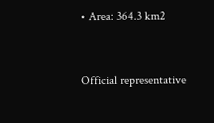• Area: 364.3 km2


Official representative